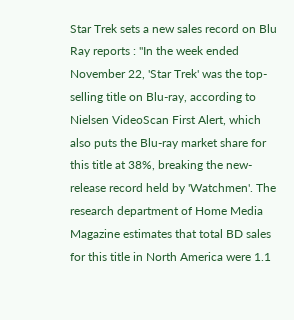Star Trek sets a new sales record on Blu Ray reports : "In the week ended November 22, 'Star Trek' was the top-selling title on Blu-ray, according to Nielsen VideoScan First Alert, which also puts the Blu-ray market share for this title at 38%, breaking the new-release record held by 'Watchmen'. The research department of Home Media Magazine estimates that total BD sales for this title in North America were 1.1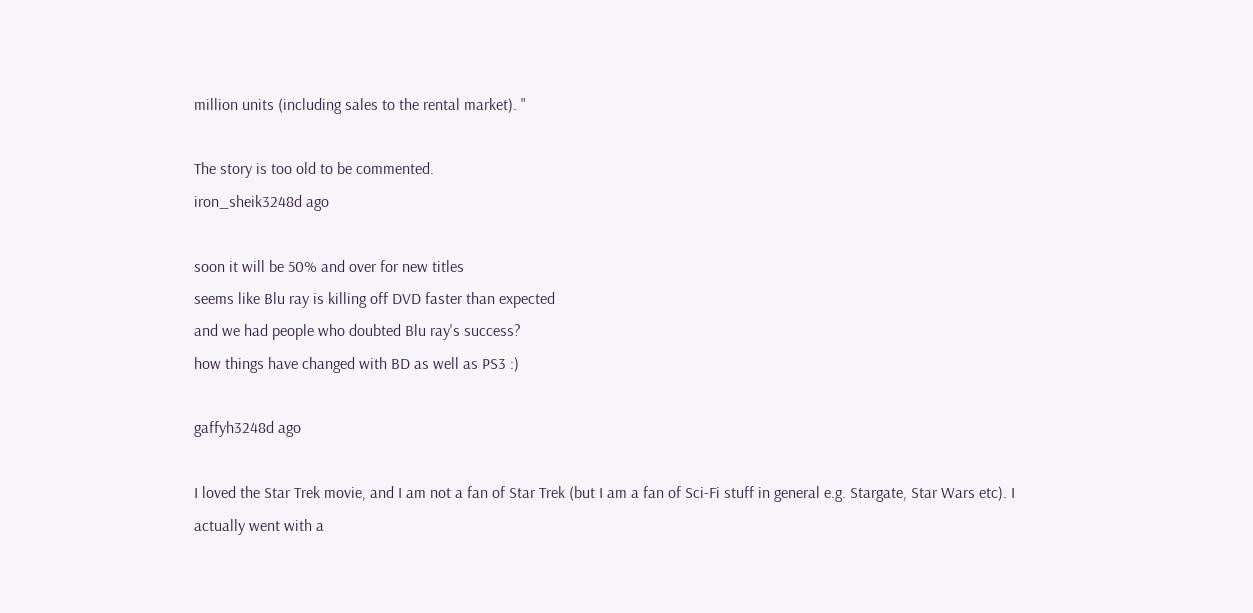million units (including sales to the rental market). "

The story is too old to be commented.
iron_sheik3248d ago

soon it will be 50% and over for new titles
seems like Blu ray is killing off DVD faster than expected
and we had people who doubted Blu ray's success?
how things have changed with BD as well as PS3 :)

gaffyh3248d ago

I loved the Star Trek movie, and I am not a fan of Star Trek (but I am a fan of Sci-Fi stuff in general e.g. Stargate, Star Wars etc). I actually went with a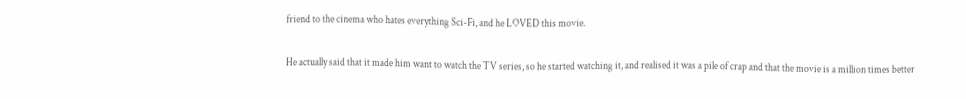friend to the cinema who hates everything Sci-Fi, and he LOVED this movie.

He actually said that it made him want to watch the TV series, so he started watching it, and realised it was a pile of crap and that the movie is a million times better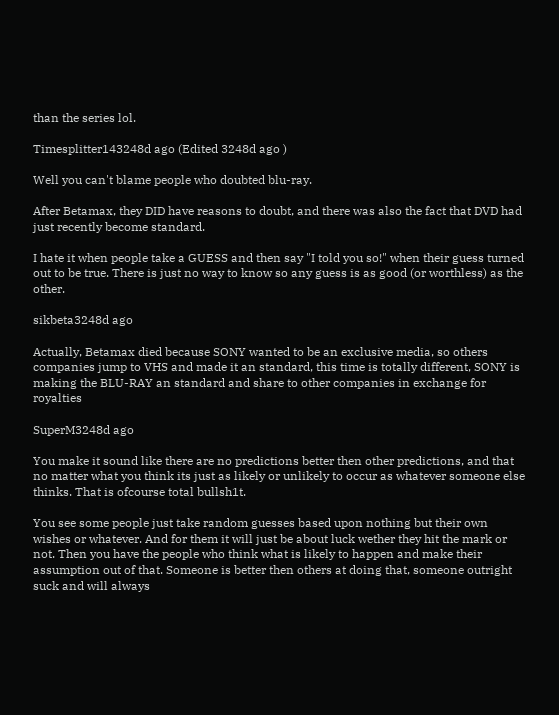than the series lol.

Timesplitter143248d ago (Edited 3248d ago )

Well you can't blame people who doubted blu-ray.

After Betamax, they DID have reasons to doubt, and there was also the fact that DVD had just recently become standard.

I hate it when people take a GUESS and then say "I told you so!" when their guess turned out to be true. There is just no way to know so any guess is as good (or worthless) as the other.

sikbeta3248d ago

Actually, Betamax died because SONY wanted to be an exclusive media, so others companies jump to VHS and made it an standard, this time is totally different, SONY is making the BLU-RAY an standard and share to other companies in exchange for royalties

SuperM3248d ago

You make it sound like there are no predictions better then other predictions, and that no matter what you think its just as likely or unlikely to occur as whatever someone else thinks. That is ofcourse total bullsh1t.

You see some people just take random guesses based upon nothing but their own wishes or whatever. And for them it will just be about luck wether they hit the mark or not. Then you have the people who think what is likely to happen and make their assumption out of that. Someone is better then others at doing that, someone outright suck and will always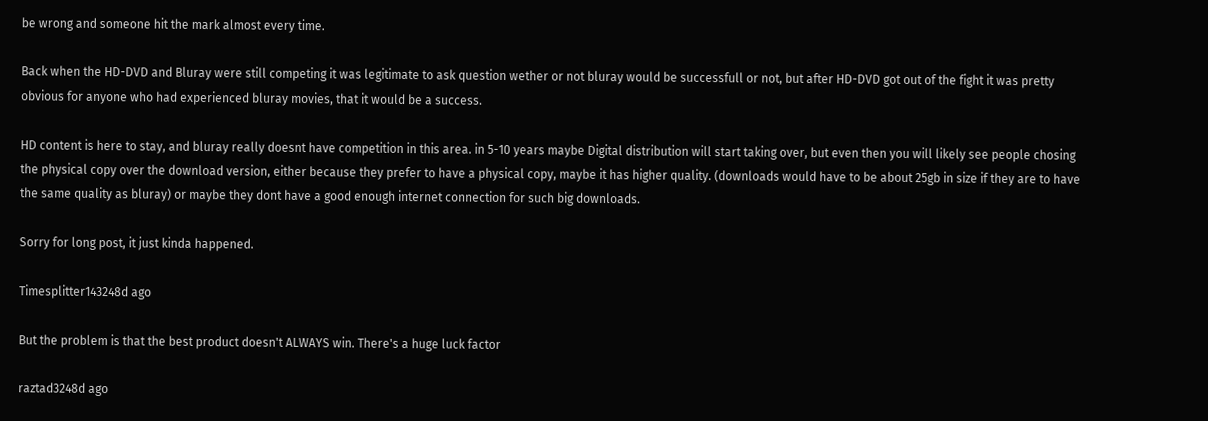be wrong and someone hit the mark almost every time.

Back when the HD-DVD and Bluray were still competing it was legitimate to ask question wether or not bluray would be successfull or not, but after HD-DVD got out of the fight it was pretty obvious for anyone who had experienced bluray movies, that it would be a success.

HD content is here to stay, and bluray really doesnt have competition in this area. in 5-10 years maybe Digital distribution will start taking over, but even then you will likely see people chosing the physical copy over the download version, either because they prefer to have a physical copy, maybe it has higher quality. (downloads would have to be about 25gb in size if they are to have the same quality as bluray) or maybe they dont have a good enough internet connection for such big downloads.

Sorry for long post, it just kinda happened.

Timesplitter143248d ago

But the problem is that the best product doesn't ALWAYS win. There's a huge luck factor

raztad3248d ago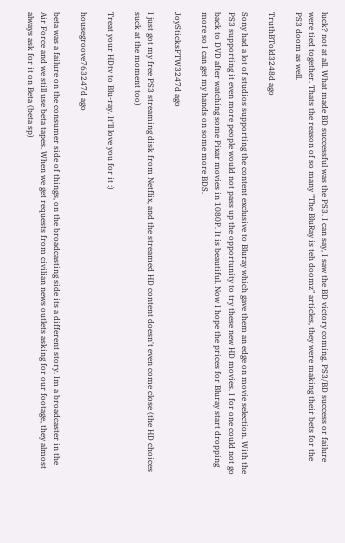luck? not at all. What made BD successful was the PS3. I can say, I saw the BD victory coming. PS3/BD success or failure were tied together. Thats the reason of so many "The BluRay is teh doomz" articles, they were making their bets for the PS3 doom as well.

TruthBTold3248d ago

Sony had a lot of studios supporting the content exclusive to Bluray which gave them an edge on movie selection. With the PS3 supporting it even more people would not pass up the opportunity to try these new HD movies. I for one could not go back to DVD after watching some Pixar movies in 1080P. It is beautiful. Now I hope the prices for Bluray start dropping more so I can get my hands on some more BDS.

JoySticksFTW3247d ago

I just got my free PS3 streaming disk from Netflix, and the streamed HD content doesn't even come close (the HD choices suck at the moment too)

Treat your HDtv to Blu-ray. It'll love you for it :)

housegroove763247d ago

beta was a failure on the consumer side of things, on the broadcasting side its a different story. Im a broadcaster in the Air Force and we still use beta tapes. When we get requests from civilian news outlets asking for our footage, they almost always ask for it on Beta (beta sp)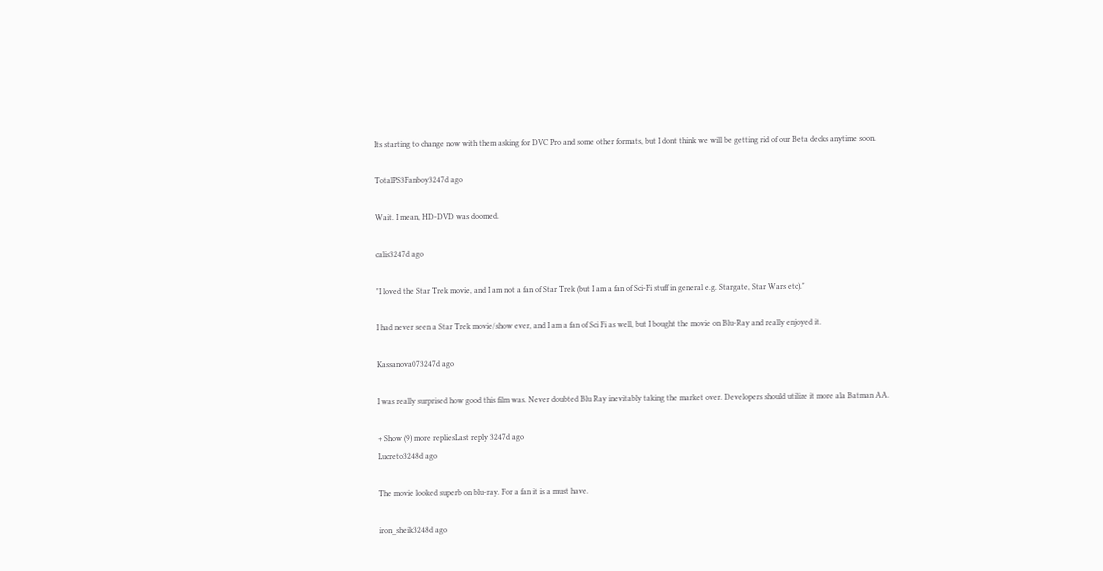Its starting to change now with them asking for DVC Pro and some other formats, but I dont think we will be getting rid of our Beta decks anytime soon.

TotalPS3Fanboy3247d ago

Wait. I mean, HD-DVD was doomed.

calis3247d ago

"I loved the Star Trek movie, and I am not a fan of Star Trek (but I am a fan of Sci-Fi stuff in general e.g. Stargate, Star Wars etc)."

I had never seen a Star Trek movie/show ever, and I am a fan of Sci Fi as well, but I bought the movie on Blu-Ray and really enjoyed it.

Kassanova073247d ago

I was really surprised how good this film was. Never doubted Blu Ray inevitably taking the market over. Developers should utilize it more ala Batman AA.

+ Show (9) more repliesLast reply 3247d ago
Lucreto3248d ago

The movie looked superb on blu-ray. For a fan it is a must have.

iron_sheik3248d ago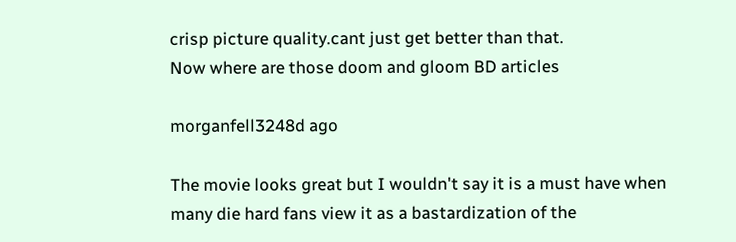crisp picture quality.cant just get better than that.
Now where are those doom and gloom BD articles

morganfell3248d ago

The movie looks great but I wouldn't say it is a must have when many die hard fans view it as a bastardization of the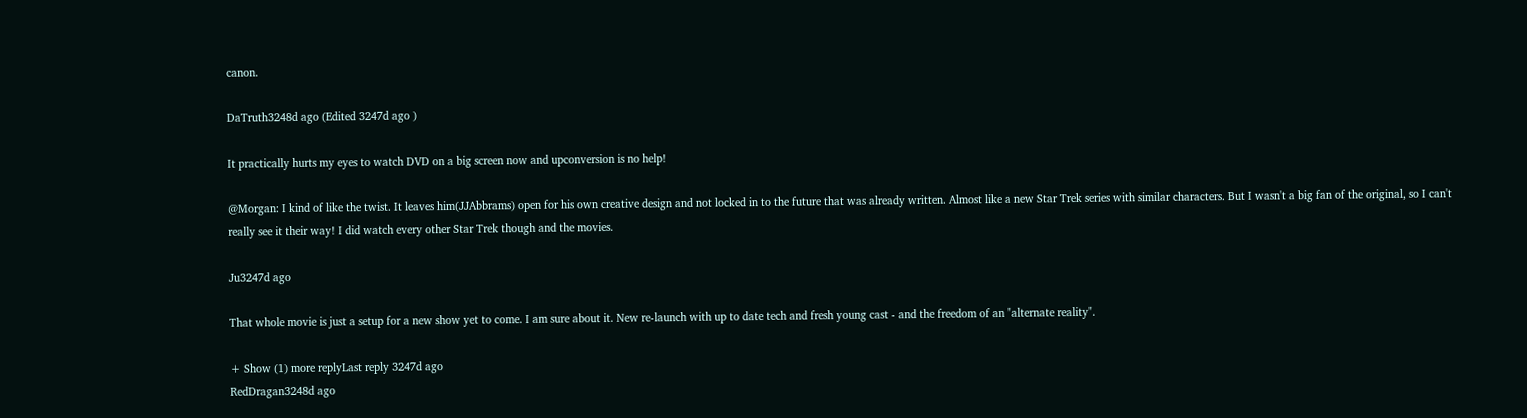canon.

DaTruth3248d ago (Edited 3247d ago )

It practically hurts my eyes to watch DVD on a big screen now and upconversion is no help!

@Morgan: I kind of like the twist. It leaves him(JJAbbrams) open for his own creative design and not locked in to the future that was already written. Almost like a new Star Trek series with similar characters. But I wasn't a big fan of the original, so I can't really see it their way! I did watch every other Star Trek though and the movies.

Ju3247d ago

That whole movie is just a setup for a new show yet to come. I am sure about it. New re-launch with up to date tech and fresh young cast - and the freedom of an "alternate reality".

+ Show (1) more replyLast reply 3247d ago
RedDragan3248d ago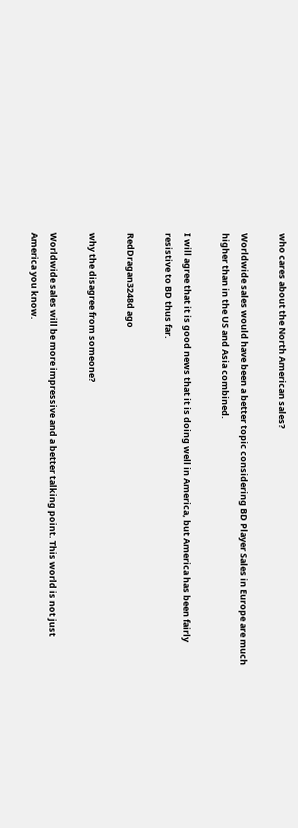who cares about the North American sales?

Worldwide sales would have been a better topic considering BD Player Sales in Europe are much higher than in the US and Asia combined.

I will agree that it is good news that it is doing well in America, but America has been fairly resistive to BD thus far.

RedDragan3248d ago

why the disagree from someone?

Worldwide sales will be more impressive and a better talking point. This world is not just America you know.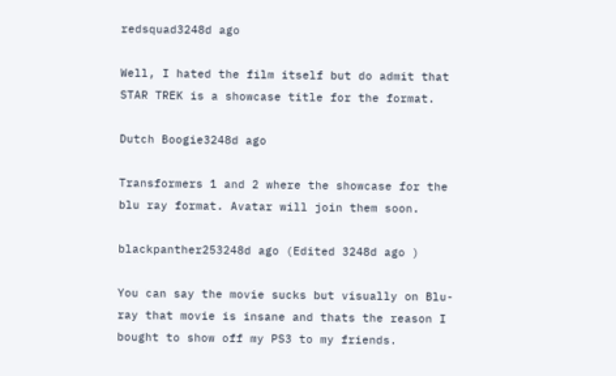redsquad3248d ago

Well, I hated the film itself but do admit that STAR TREK is a showcase title for the format.

Dutch Boogie3248d ago

Transformers 1 and 2 where the showcase for the blu ray format. Avatar will join them soon.

blackpanther253248d ago (Edited 3248d ago )

You can say the movie sucks but visually on Blu-ray that movie is insane and thats the reason I bought to show off my PS3 to my friends.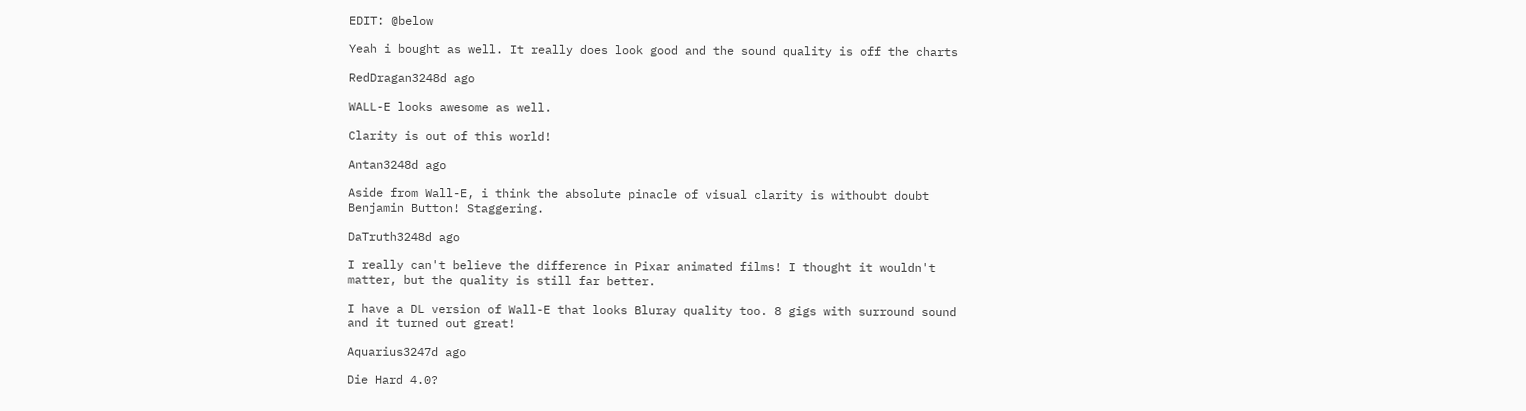EDIT: @below

Yeah i bought as well. It really does look good and the sound quality is off the charts

RedDragan3248d ago

WALL-E looks awesome as well.

Clarity is out of this world!

Antan3248d ago

Aside from Wall-E, i think the absolute pinacle of visual clarity is withoubt doubt Benjamin Button! Staggering.

DaTruth3248d ago

I really can't believe the difference in Pixar animated films! I thought it wouldn't matter, but the quality is still far better.

I have a DL version of Wall-E that looks Bluray quality too. 8 gigs with surround sound and it turned out great!

Aquarius3247d ago

Die Hard 4.0?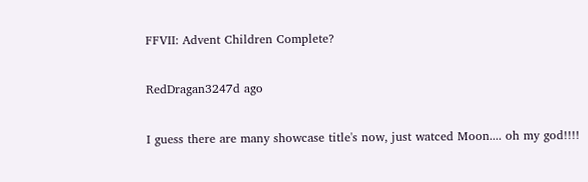FFVII: Advent Children Complete?

RedDragan3247d ago

I guess there are many showcase title's now, just watced Moon.... oh my god!!!!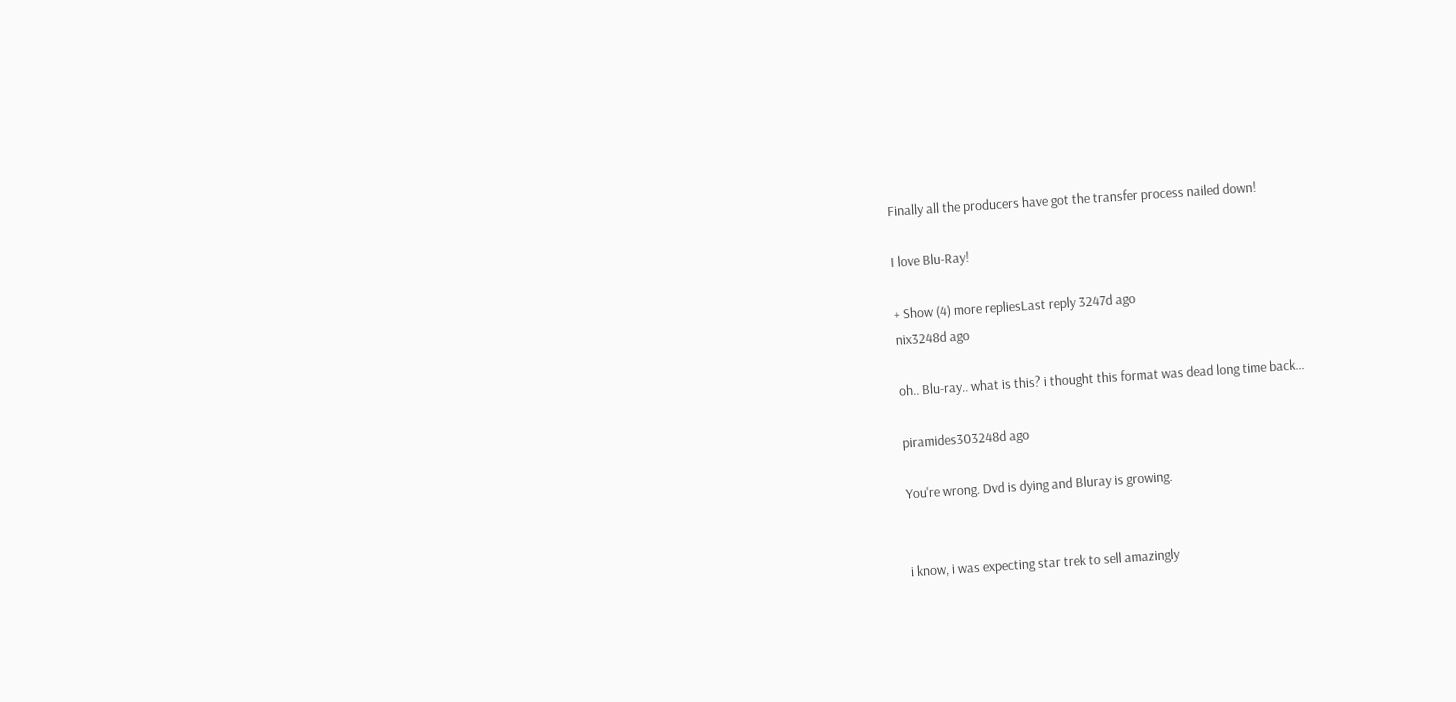Finally all the producers have got the transfer process nailed down!

I love Blu-Ray!

+ Show (4) more repliesLast reply 3247d ago
nix3248d ago

oh.. Blu-ray.. what is this? i thought this format was dead long time back...

piramides303248d ago

You're wrong. Dvd is dying and Bluray is growing.


i know, i was expecting star trek to sell amazingly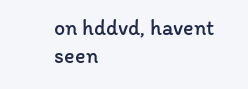on hddvd, havent seen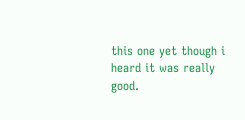this one yet though i heard it was really good.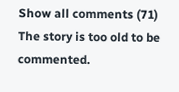Show all comments (71)
The story is too old to be commented.